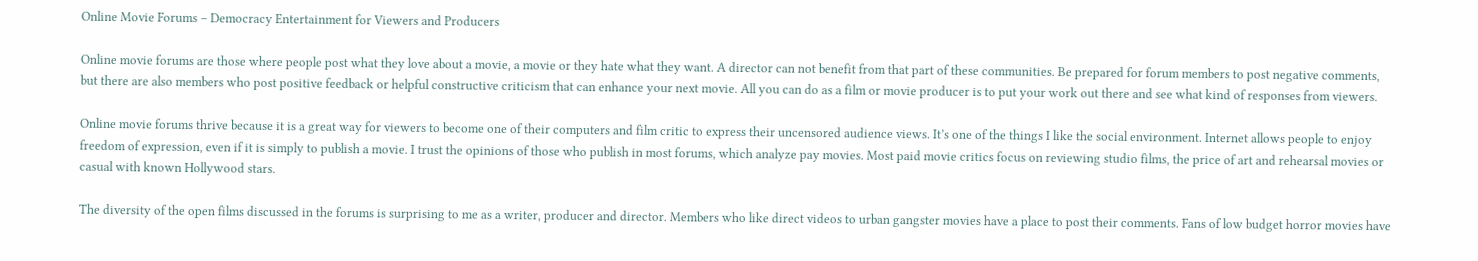Online Movie Forums – Democracy Entertainment for Viewers and Producers

Online movie forums are those where people post what they love about a movie, a movie or they hate what they want. A director can not benefit from that part of these communities. Be prepared for forum members to post negative comments, but there are also members who post positive feedback or helpful constructive criticism that can enhance your next movie. All you can do as a film or movie producer is to put your work out there and see what kind of responses from viewers.

Online movie forums thrive because it is a great way for viewers to become one of their computers and film critic to express their uncensored audience views. It’s one of the things I like the social environment. Internet allows people to enjoy freedom of expression, even if it is simply to publish a movie. I trust the opinions of those who publish in most forums, which analyze pay movies. Most paid movie critics focus on reviewing studio films, the price of art and rehearsal movies or casual with known Hollywood stars.

The diversity of the open films discussed in the forums is surprising to me as a writer, producer and director. Members who like direct videos to urban gangster movies have a place to post their comments. Fans of low budget horror movies have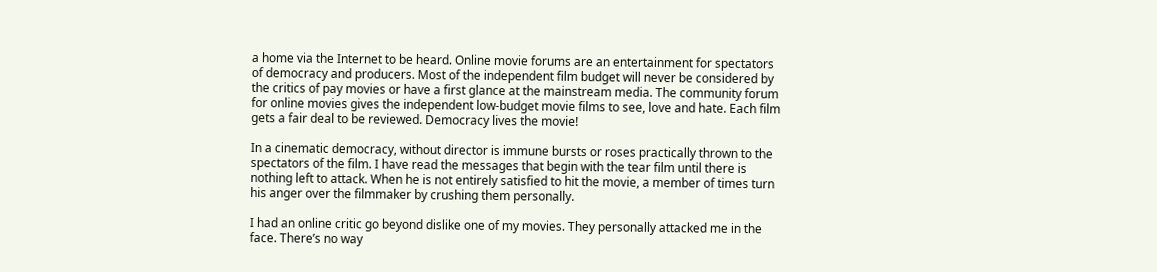a home via the Internet to be heard. Online movie forums are an entertainment for spectators of democracy and producers. Most of the independent film budget will never be considered by the critics of pay movies or have a first glance at the mainstream media. The community forum for online movies gives the independent low-budget movie films to see, love and hate. Each film gets a fair deal to be reviewed. Democracy lives the movie!

In a cinematic democracy, without director is immune bursts or roses practically thrown to the spectators of the film. I have read the messages that begin with the tear film until there is nothing left to attack. When he is not entirely satisfied to hit the movie, a member of times turn his anger over the filmmaker by crushing them personally.

I had an online critic go beyond dislike one of my movies. They personally attacked me in the face. There’s no way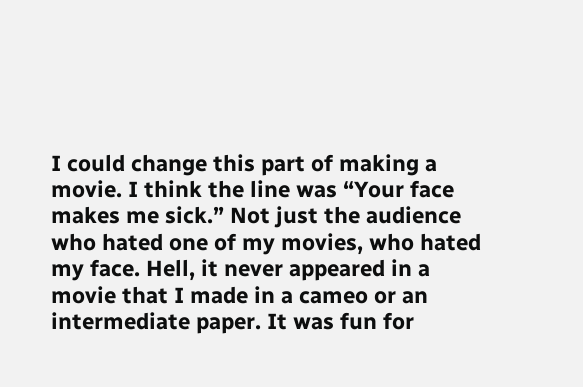I could change this part of making a movie. I think the line was “Your face makes me sick.” Not just the audience who hated one of my movies, who hated my face. Hell, it never appeared in a movie that I made in a cameo or an intermediate paper. It was fun for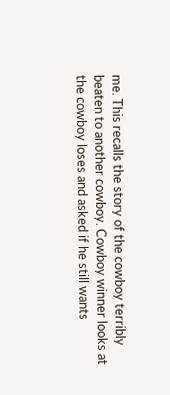me. This recalls the story of the cowboy terribly beaten to another cowboy. Cowboy winner looks at the cowboy loses and asked if he still wants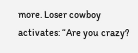more. Loser cowboy activates: “Are you crazy?